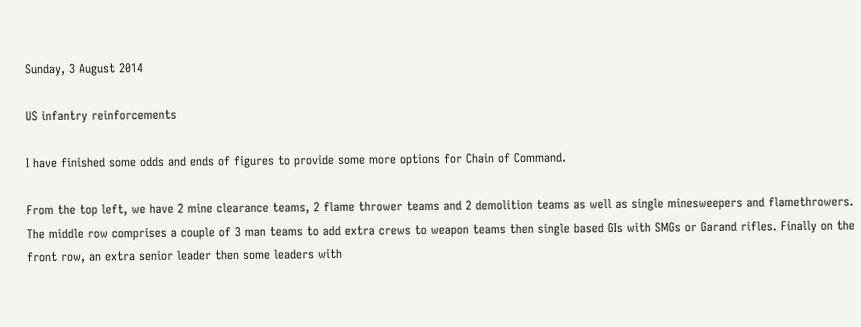Sunday, 3 August 2014

US infantry reinforcements

I have finished some odds and ends of figures to provide some more options for Chain of Command.

From the top left, we have 2 mine clearance teams, 2 flame thrower teams and 2 demolition teams as well as single minesweepers and flamethrowers. The middle row comprises a couple of 3 man teams to add extra crews to weapon teams then single based GIs with SMGs or Garand rifles. Finally on the front row, an extra senior leader then some leaders with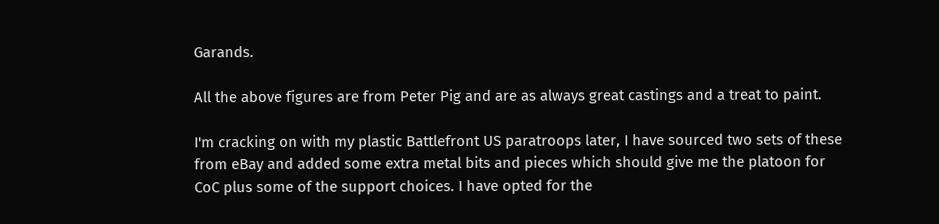Garands.

All the above figures are from Peter Pig and are as always great castings and a treat to paint.

I'm cracking on with my plastic Battlefront US paratroops later, I have sourced two sets of these from eBay and added some extra metal bits and pieces which should give me the platoon for CoC plus some of the support choices. I have opted for the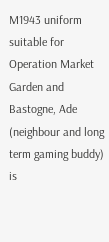M1943 uniform suitable for Operation Market Garden and Bastogne, Ade (neighbour and long term gaming buddy) is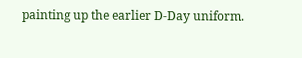painting up the earlier D-Day uniform.